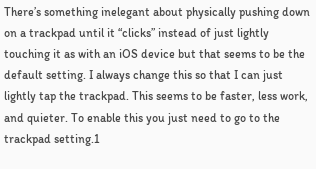There’s something inelegant about physically pushing down on a trackpad until it “clicks” instead of just lightly touching it as with an iOS device but that seems to be the default setting. I always change this so that I can just lightly tap the trackpad. This seems to be faster, less work, and quieter. To enable this you just need to go to the trackpad setting.1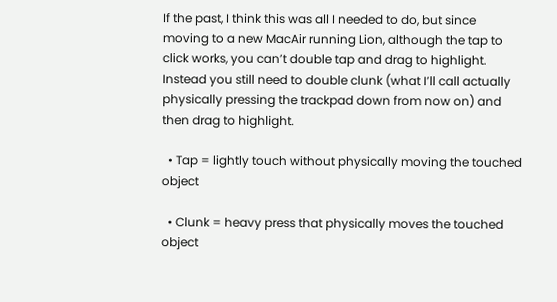If the past, I think this was all I needed to do, but since moving to a new MacAir running Lion, although the tap to click works, you can’t double tap and drag to highlight. Instead you still need to double clunk (what I’ll call actually physically pressing the trackpad down from now on) and then drag to highlight.

  • Tap = lightly touch without physically moving the touched object

  • Clunk = heavy press that physically moves the touched object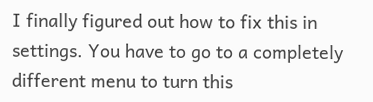I finally figured out how to fix this in settings. You have to go to a completely different menu to turn this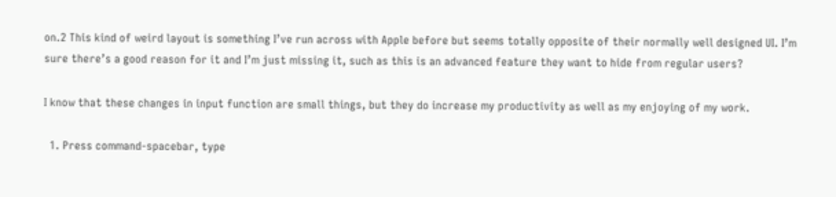on.2 This kind of weird layout is something I’ve run across with Apple before but seems totally opposite of their normally well designed UI. I’m sure there’s a good reason for it and I’m just missing it, such as this is an advanced feature they want to hide from regular users?

I know that these changes in input function are small things, but they do increase my productivity as well as my enjoying of my work.

  1. Press command-spacebar, type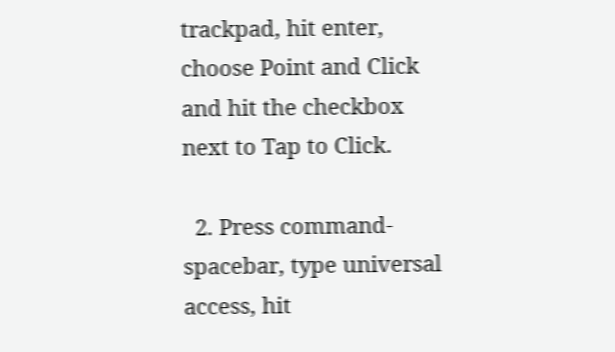trackpad, hit enter, choose Point and Click and hit the checkbox next to Tap to Click.

  2. Press command-spacebar, type universal access, hit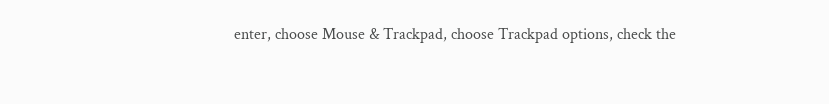enter, choose Mouse & Trackpad, choose Trackpad options, check the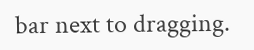bar next to dragging.